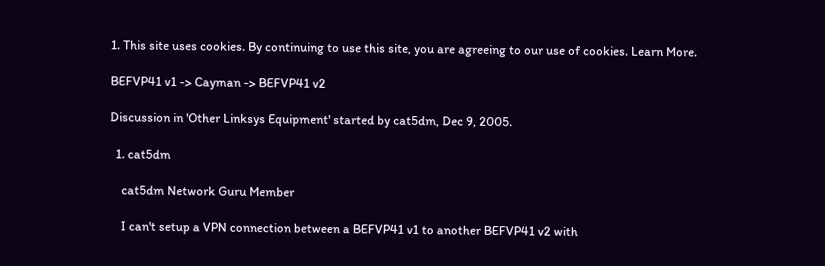1. This site uses cookies. By continuing to use this site, you are agreeing to our use of cookies. Learn More.

BEFVP41 v1 -> Cayman -> BEFVP41 v2

Discussion in 'Other Linksys Equipment' started by cat5dm, Dec 9, 2005.

  1. cat5dm

    cat5dm Network Guru Member

    I can't setup a VPN connection between a BEFVP41 v1 to another BEFVP41 v2 with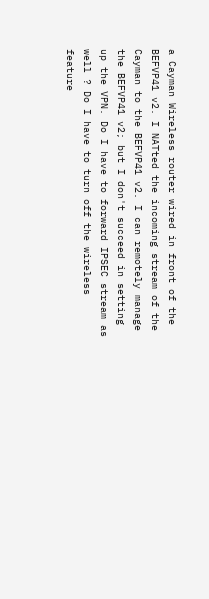a Cayman Wireless router wired in front of the BEFVP41 v2. I NATted the incoming stream of the Cayman to the BEFVP41 v2. I can remotely manage the BEFVP41 v2; but I don't succeed in setting up the VPN. Do I have to forward IPSEC stream as well ? Do I have to turn off the wireless feature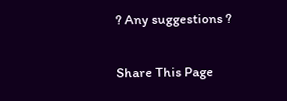? Any suggestions ?

Share This Page